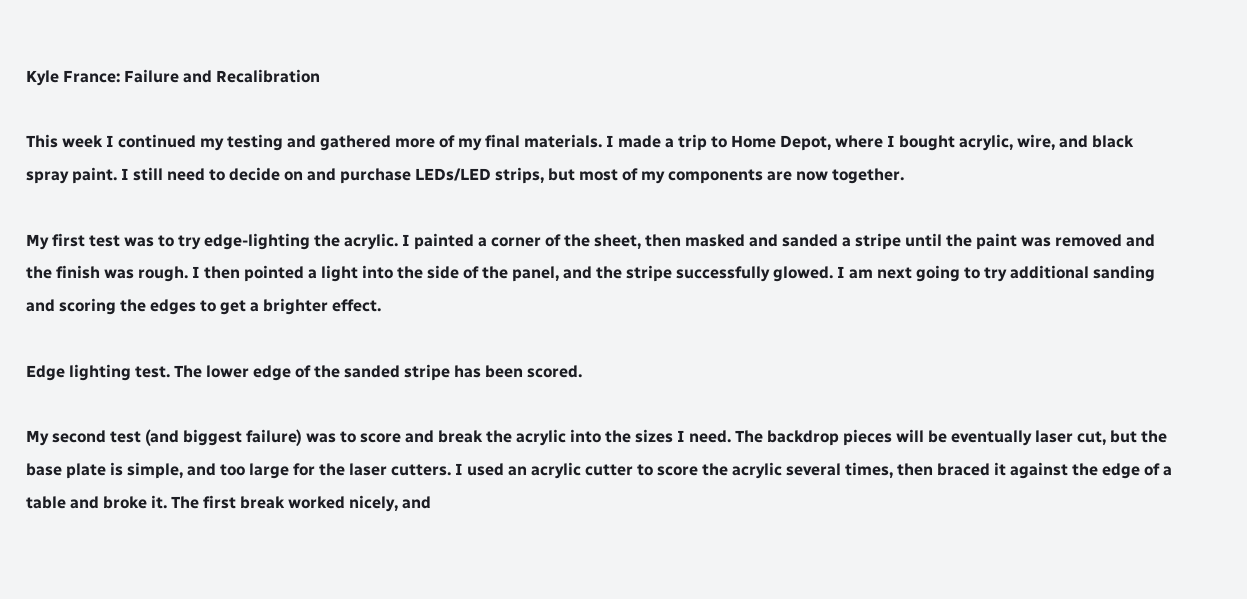Kyle France: Failure and Recalibration

This week I continued my testing and gathered more of my final materials. I made a trip to Home Depot, where I bought acrylic, wire, and black spray paint. I still need to decide on and purchase LEDs/LED strips, but most of my components are now together.

My first test was to try edge-lighting the acrylic. I painted a corner of the sheet, then masked and sanded a stripe until the paint was removed and the finish was rough. I then pointed a light into the side of the panel, and the stripe successfully glowed. I am next going to try additional sanding and scoring the edges to get a brighter effect.

Edge lighting test. The lower edge of the sanded stripe has been scored.

My second test (and biggest failure) was to score and break the acrylic into the sizes I need. The backdrop pieces will be eventually laser cut, but the base plate is simple, and too large for the laser cutters. I used an acrylic cutter to score the acrylic several times, then braced it against the edge of a table and broke it. The first break worked nicely, and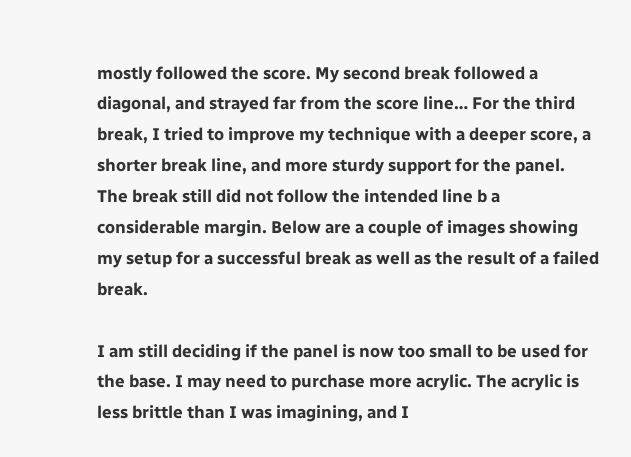mostly followed the score. My second break followed a diagonal, and strayed far from the score line… For the third break, I tried to improve my technique with a deeper score, a shorter break line, and more sturdy support for the panel. The break still did not follow the intended line b a considerable margin. Below are a couple of images showing my setup for a successful break as well as the result of a failed break.

I am still deciding if the panel is now too small to be used for the base. I may need to purchase more acrylic. The acrylic is less brittle than I was imagining, and I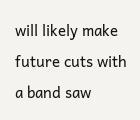will likely make future cuts with a band saw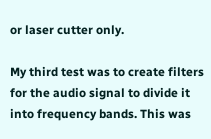or laser cutter only.

My third test was to create filters for the audio signal to divide it into frequency bands. This was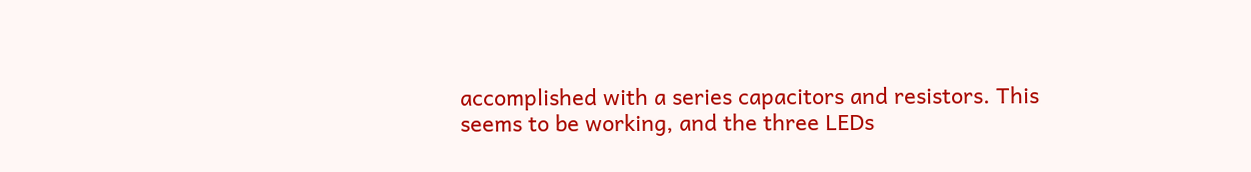accomplished with a series capacitors and resistors. This seems to be working, and the three LEDs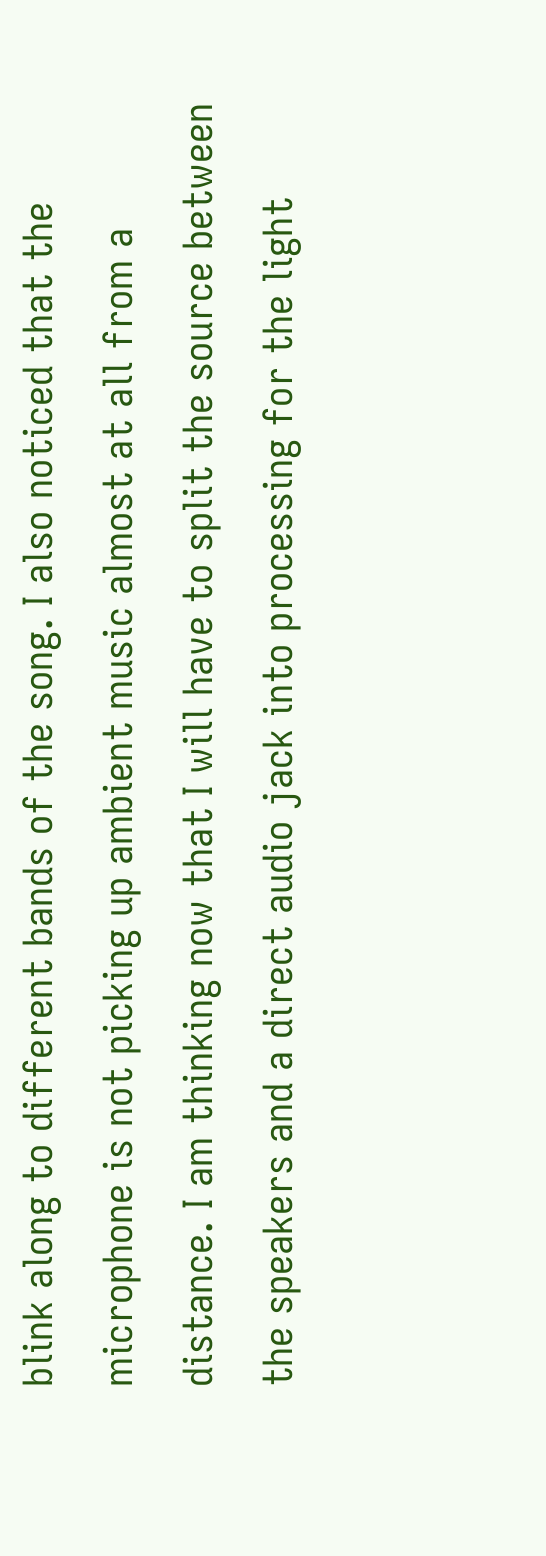blink along to different bands of the song. I also noticed that the microphone is not picking up ambient music almost at all from a distance. I am thinking now that I will have to split the source between the speakers and a direct audio jack into processing for the light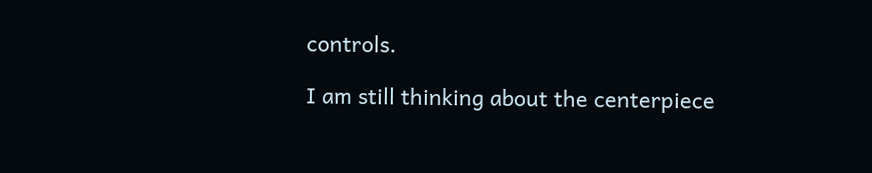controls.

I am still thinking about the centerpiece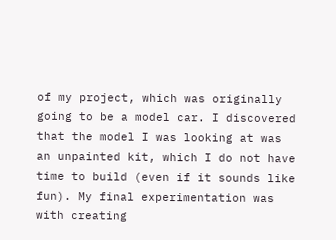of my project, which was originally going to be a model car. I discovered that the model I was looking at was an unpainted kit, which I do not have time to build (even if it sounds like fun). My final experimentation was with creating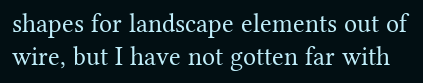shapes for landscape elements out of wire, but I have not gotten far with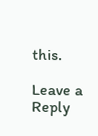this.

Leave a Reply